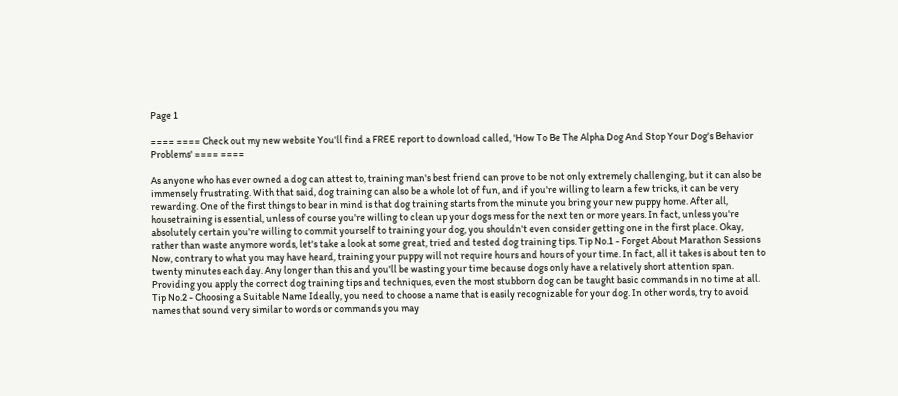Page 1

==== ==== Check out my new website You'll find a FREE report to download called, 'How To Be The Alpha Dog And Stop Your Dog's Behavior Problems' ==== ====

As anyone who has ever owned a dog can attest to, training man's best friend can prove to be not only extremely challenging, but it can also be immensely frustrating. With that said, dog training can also be a whole lot of fun, and if you're willing to learn a few tricks, it can be very rewarding. One of the first things to bear in mind is that dog training starts from the minute you bring your new puppy home. After all, housetraining is essential, unless of course you're willing to clean up your dogs mess for the next ten or more years. In fact, unless you're absolutely certain you're willing to commit yourself to training your dog, you shouldn't even consider getting one in the first place. Okay, rather than waste anymore words, let's take a look at some great, tried and tested dog training tips. Tip No.1 - Forget About Marathon Sessions Now, contrary to what you may have heard, training your puppy will not require hours and hours of your time. In fact, all it takes is about ten to twenty minutes each day. Any longer than this and you'll be wasting your time because dogs only have a relatively short attention span. Providing you apply the correct dog training tips and techniques, even the most stubborn dog can be taught basic commands in no time at all. Tip No.2 - Choosing a Suitable Name Ideally, you need to choose a name that is easily recognizable for your dog. In other words, try to avoid names that sound very similar to words or commands you may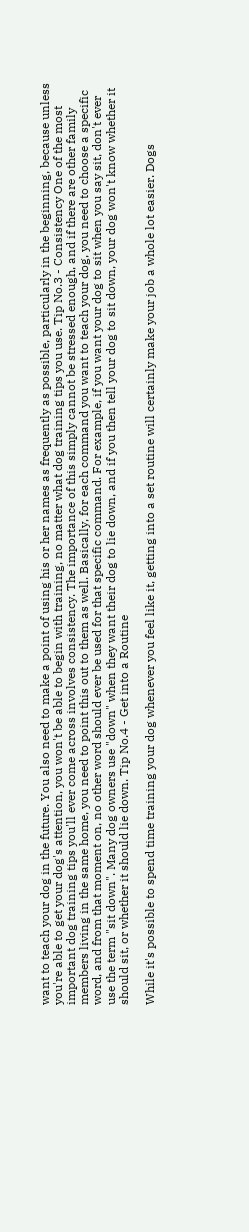want to teach your dog in the future. You also need to make a point of using his or her names as frequently as possible, particularly in the beginning, because unless you're able to get your dog's attention, you won't be able to begin with training, no matter what dog training tips you use. Tip No.3 - Consistency One of the most important dog training tips you'll ever come across involves consistency. The importance of this simply cannot be stressed enough, and if there are other family members living in the same home, you need to point this out to them as well. Basically, for each command you want to teach your dog, you need to choose a specific word, and from that moment on, no other word should ever be used for that specific command. For example, if you want your dog to sit when you say sit, don't ever use the term "sit down". Many dog owners use "down" when they want their dog to lie down, and if you then tell your dog to sit down, your dog won't know whether it should sit, or whether it should lie down. Tip No.4 - Get into a Routine

While it's possible to spend time training your dog whenever you feel like it, getting into a set routine will certainly make your job a whole lot easier. Dogs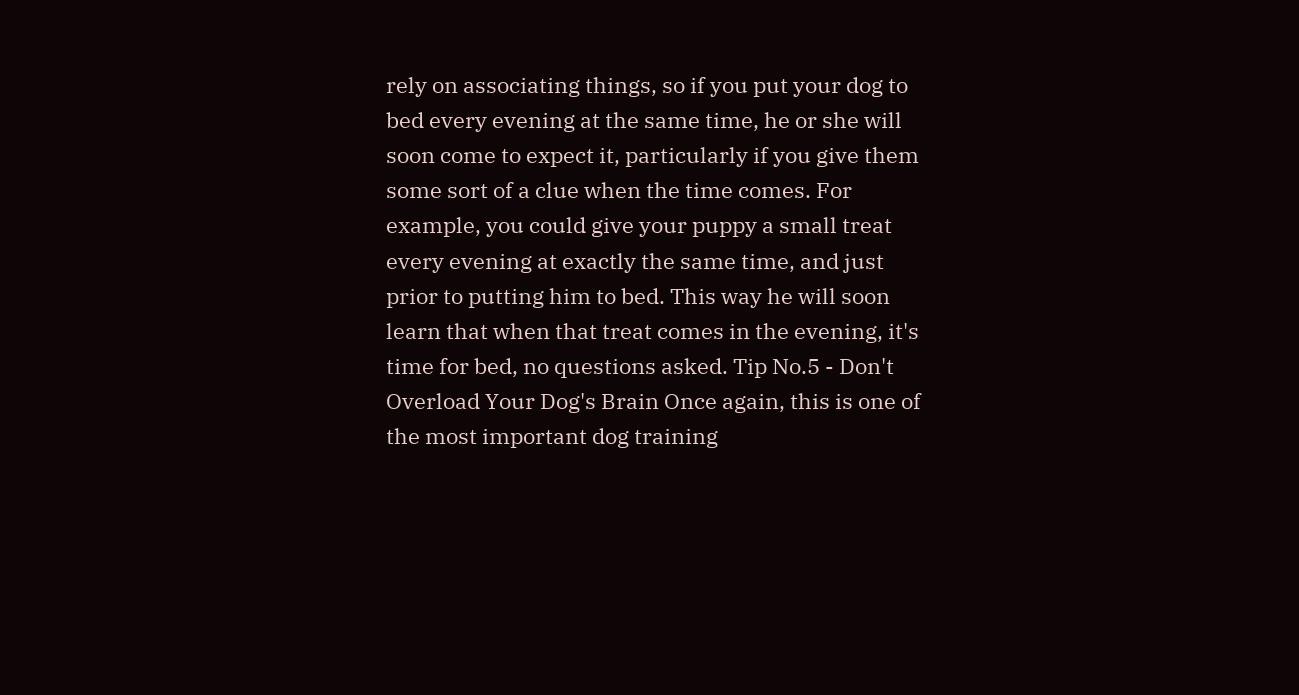rely on associating things, so if you put your dog to bed every evening at the same time, he or she will soon come to expect it, particularly if you give them some sort of a clue when the time comes. For example, you could give your puppy a small treat every evening at exactly the same time, and just prior to putting him to bed. This way he will soon learn that when that treat comes in the evening, it's time for bed, no questions asked. Tip No.5 - Don't Overload Your Dog's Brain Once again, this is one of the most important dog training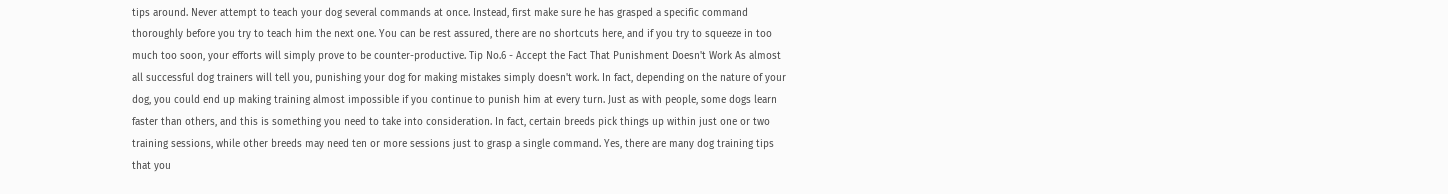tips around. Never attempt to teach your dog several commands at once. Instead, first make sure he has grasped a specific command thoroughly before you try to teach him the next one. You can be rest assured, there are no shortcuts here, and if you try to squeeze in too much too soon, your efforts will simply prove to be counter-productive. Tip No.6 - Accept the Fact That Punishment Doesn't Work As almost all successful dog trainers will tell you, punishing your dog for making mistakes simply doesn't work. In fact, depending on the nature of your dog, you could end up making training almost impossible if you continue to punish him at every turn. Just as with people, some dogs learn faster than others, and this is something you need to take into consideration. In fact, certain breeds pick things up within just one or two training sessions, while other breeds may need ten or more sessions just to grasp a single command. Yes, there are many dog training tips that you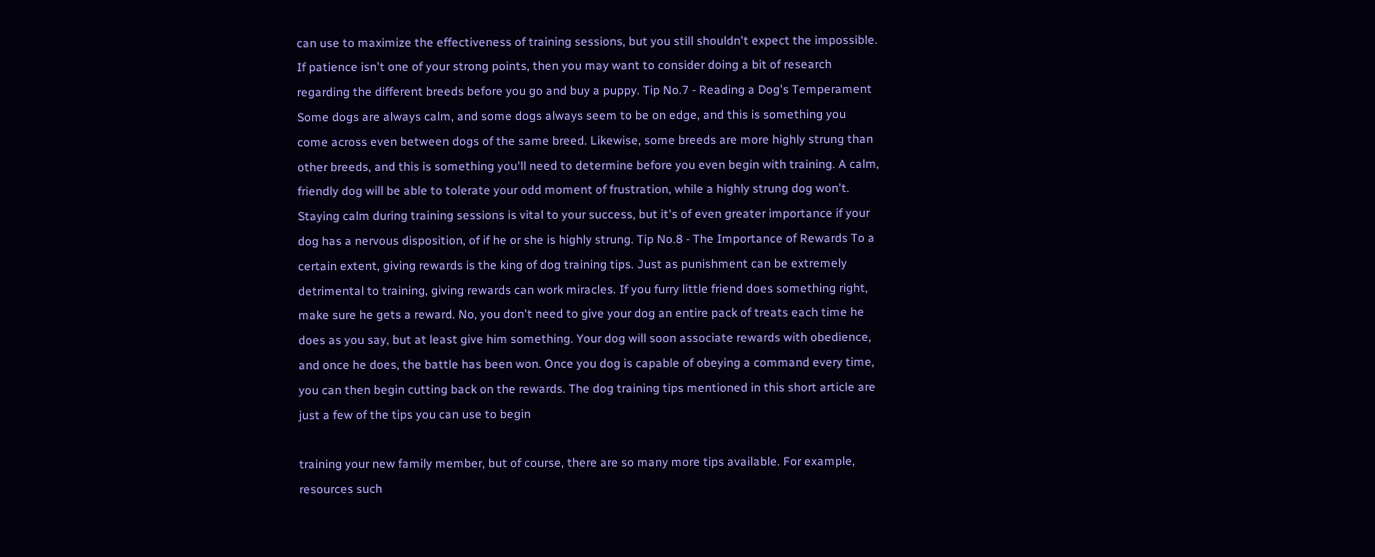can use to maximize the effectiveness of training sessions, but you still shouldn't expect the impossible. If patience isn't one of your strong points, then you may want to consider doing a bit of research regarding the different breeds before you go and buy a puppy. Tip No.7 - Reading a Dog's Temperament Some dogs are always calm, and some dogs always seem to be on edge, and this is something you come across even between dogs of the same breed. Likewise, some breeds are more highly strung than other breeds, and this is something you'll need to determine before you even begin with training. A calm, friendly dog will be able to tolerate your odd moment of frustration, while a highly strung dog won't. Staying calm during training sessions is vital to your success, but it's of even greater importance if your dog has a nervous disposition, of if he or she is highly strung. Tip No.8 - The Importance of Rewards To a certain extent, giving rewards is the king of dog training tips. Just as punishment can be extremely detrimental to training, giving rewards can work miracles. If you furry little friend does something right, make sure he gets a reward. No, you don't need to give your dog an entire pack of treats each time he does as you say, but at least give him something. Your dog will soon associate rewards with obedience, and once he does, the battle has been won. Once you dog is capable of obeying a command every time, you can then begin cutting back on the rewards. The dog training tips mentioned in this short article are just a few of the tips you can use to begin

training your new family member, but of course, there are so many more tips available. For example, resources such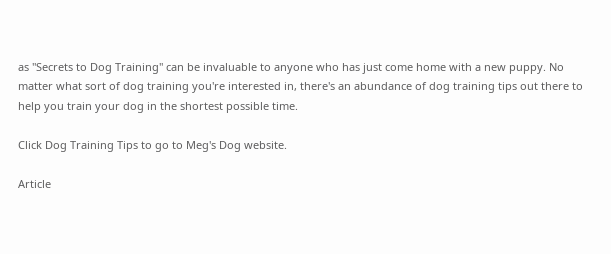as "Secrets to Dog Training" can be invaluable to anyone who has just come home with a new puppy. No matter what sort of dog training you're interested in, there's an abundance of dog training tips out there to help you train your dog in the shortest possible time.

Click Dog Training Tips to go to Meg's Dog website.

Article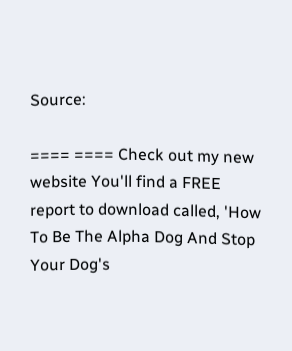Source:

==== ==== Check out my new website You'll find a FREE report to download called, 'How To Be The Alpha Dog And Stop Your Dog's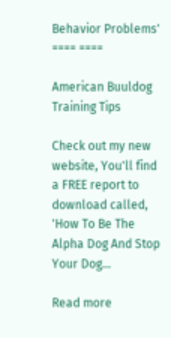Behavior Problems' ==== ====

American Buuldog Training Tips

Check out my new website, You'll find a FREE report to download called, 'How To Be The Alpha Dog And Stop Your Dog...

Read more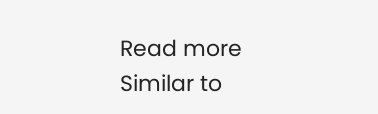Read more
Similar to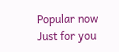Popular now
Just for you